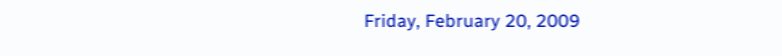Friday, February 20, 2009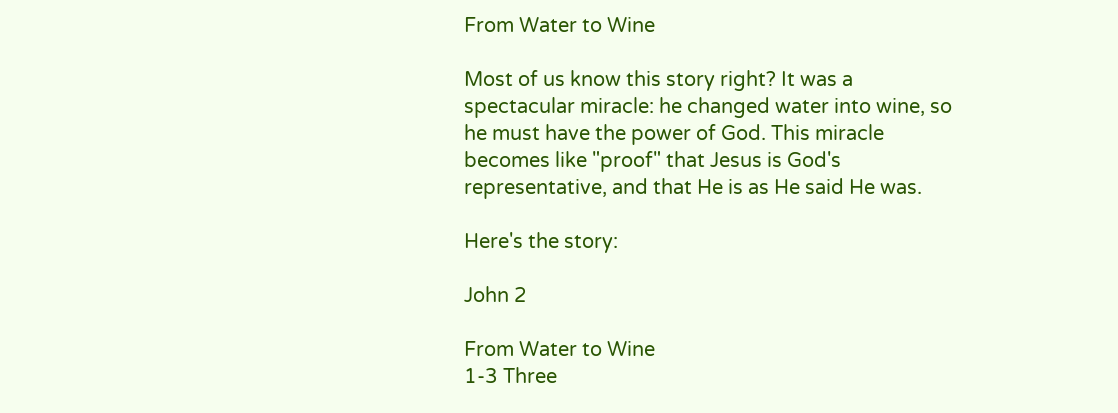From Water to Wine

Most of us know this story right? It was a spectacular miracle: he changed water into wine, so he must have the power of God. This miracle becomes like "proof" that Jesus is God's representative, and that He is as He said He was.

Here's the story:

John 2

From Water to Wine
1-3 Three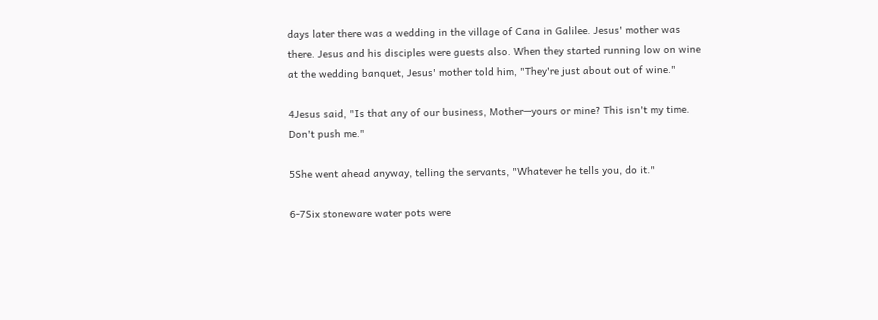days later there was a wedding in the village of Cana in Galilee. Jesus' mother was there. Jesus and his disciples were guests also. When they started running low on wine at the wedding banquet, Jesus' mother told him, "They're just about out of wine."

4Jesus said, "Is that any of our business, Mother—yours or mine? This isn't my time. Don't push me."

5She went ahead anyway, telling the servants, "Whatever he tells you, do it."

6-7Six stoneware water pots were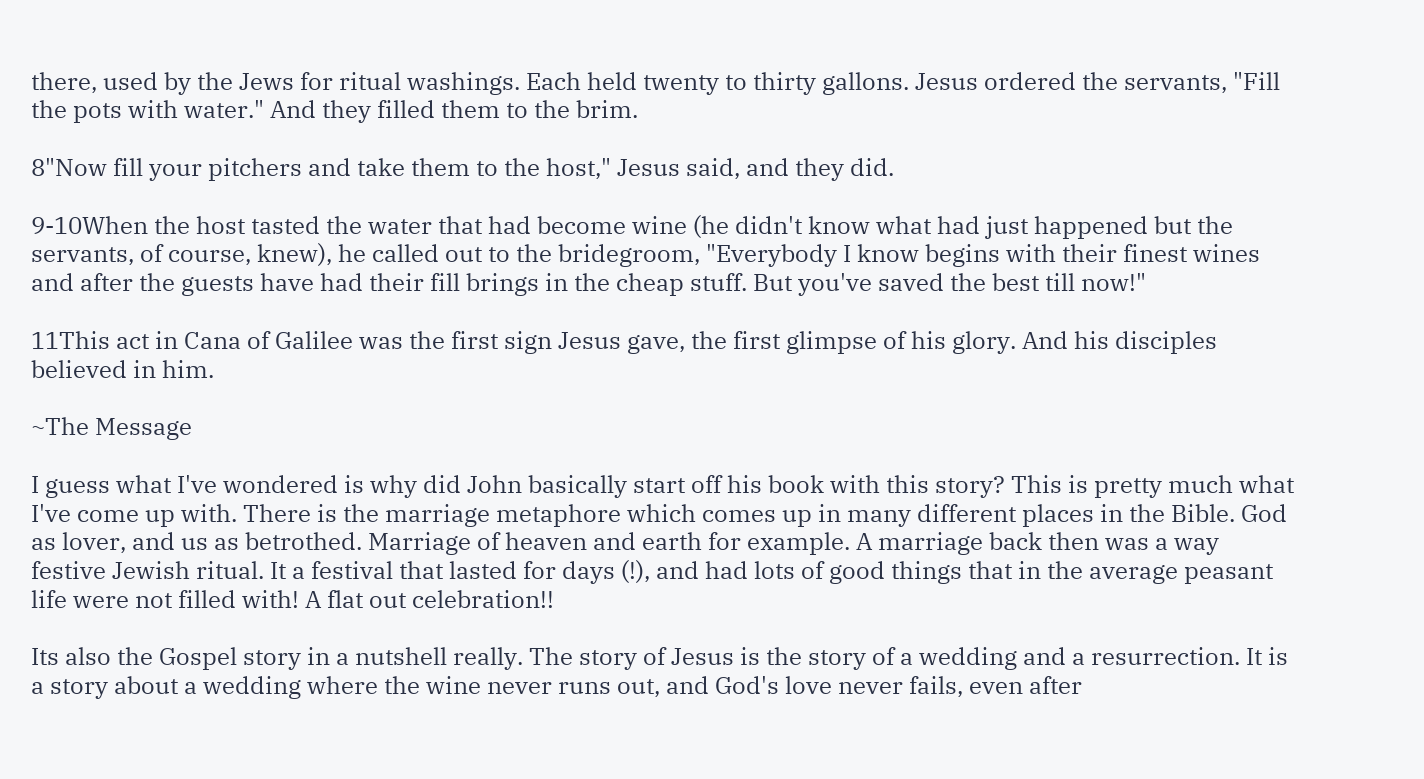there, used by the Jews for ritual washings. Each held twenty to thirty gallons. Jesus ordered the servants, "Fill the pots with water." And they filled them to the brim.

8"Now fill your pitchers and take them to the host," Jesus said, and they did.

9-10When the host tasted the water that had become wine (he didn't know what had just happened but the servants, of course, knew), he called out to the bridegroom, "Everybody I know begins with their finest wines and after the guests have had their fill brings in the cheap stuff. But you've saved the best till now!"

11This act in Cana of Galilee was the first sign Jesus gave, the first glimpse of his glory. And his disciples believed in him.

~The Message

I guess what I've wondered is why did John basically start off his book with this story? This is pretty much what I've come up with. There is the marriage metaphore which comes up in many different places in the Bible. God as lover, and us as betrothed. Marriage of heaven and earth for example. A marriage back then was a way festive Jewish ritual. It a festival that lasted for days (!), and had lots of good things that in the average peasant life were not filled with! A flat out celebration!!

Its also the Gospel story in a nutshell really. The story of Jesus is the story of a wedding and a resurrection. It is a story about a wedding where the wine never runs out, and God's love never fails, even after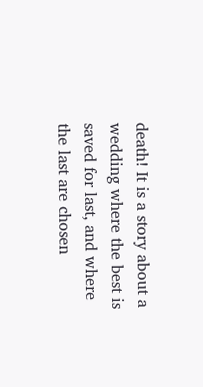death! It is a story about a wedding where the best is saved for last, and where the last are chosen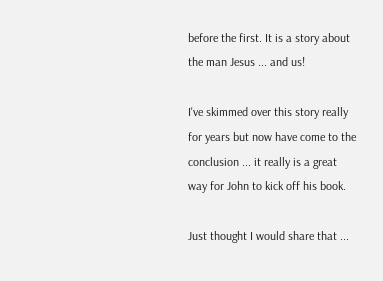before the first. It is a story about the man Jesus ... and us!

I've skimmed over this story really for years but now have come to the conclusion ... it really is a great way for John to kick off his book.

Just thought I would share that ...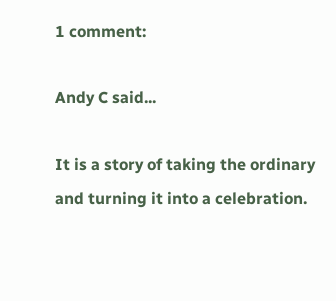1 comment:

Andy C said...

It is a story of taking the ordinary and turning it into a celebration.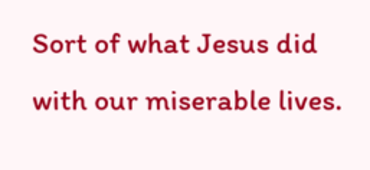Sort of what Jesus did with our miserable lives.